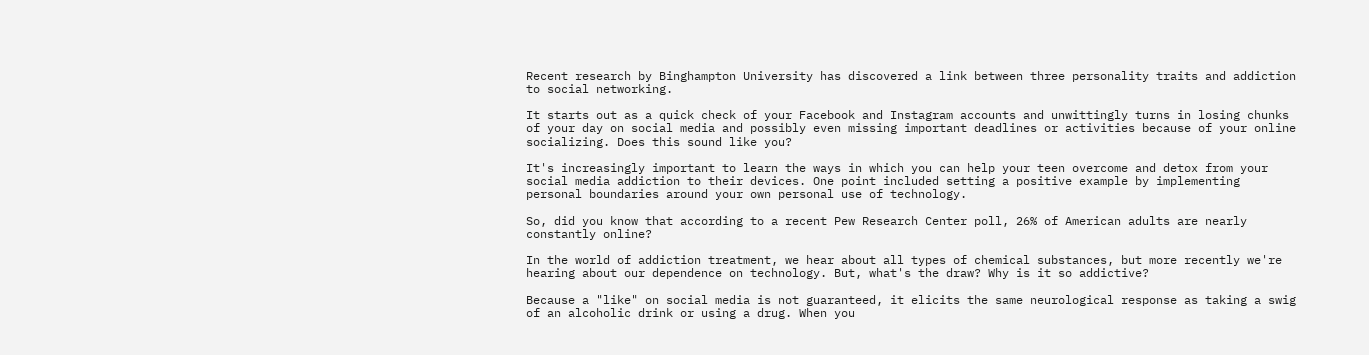Recent research by Binghampton University has discovered a link between three personality traits and addiction to social networking.

It starts out as a quick check of your Facebook and Instagram accounts and unwittingly turns in losing chunks of your day on social media and possibly even missing important deadlines or activities because of your online socializing. Does this sound like you?

It's increasingly important to learn the ways in which you can help your teen overcome and detox from your social media addiction to their devices. One point included setting a positive example by implementing personal boundaries around your own personal use of technology.

So, did you know that according to a recent Pew Research Center poll, 26% of American adults are nearly constantly online?

In the world of addiction treatment, we hear about all types of chemical substances, but more recently we're hearing about our dependence on technology. But, what's the draw? Why is it so addictive?

Because a "like" on social media is not guaranteed, it elicits the same neurological response as taking a swig of an alcoholic drink or using a drug. When you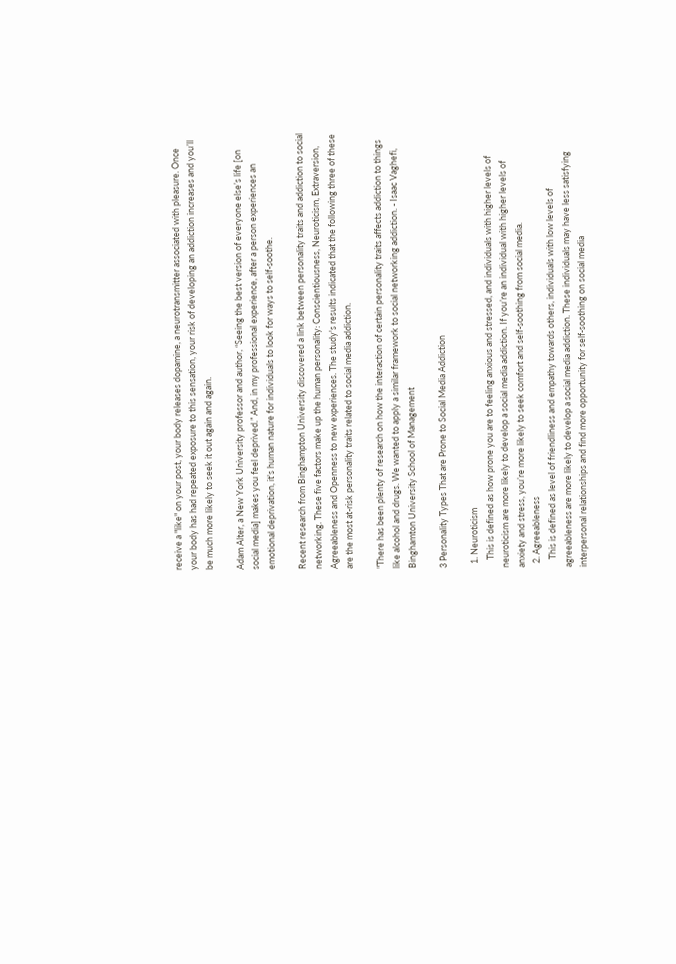receive a "like" on your post, your body releases dopamine, a neurotransmitter associated with pleasure. Once your body has had repeated exposure to this sensation, your risk of developing an addiction increases and you’ll be much more likely to seek it out again and again.

Adam Alter, a New York University professor and author, “Seeing the best version of everyone else’s life [on social media] makes you feel deprived.” And, in my professional experience, after a person experiences an emotional deprivation, it's human nature for individuals to look for ways to self-soothe.

Recent research from Binghampton University discovered a link between personality traits and addiction to social networking. These five factors make up the human personality: Conscientiousness, Neuroticism, Extraversion, Agreeableness and Openness to new experiences. The study's results indicated that the following three of these are the most at-risk personality traits related to social media addiction.

"There has been plenty of research on how the interaction of certain personality traits affects addiction to things like alcohol and drugs. We wanted to apply a similar framework to social networking addiction. - Isaac Vaghefi, Binghamton University School of Management

3 Personality Types That are Prone to Social Media Addiction

  1. Neuroticism
    This is defined as how prone you are to feeling anxious and stressed, and individuals with higher levels of neuroticism are more likely to develop a social media addiction. If you’re an individual with higher levels of anxiety and stress, you’re more likely to seek comfort and self-soothing from social media.
  2. Agreeableness
    This is defined as level of friendliness and empathy towards others, individuals with low levels of agreeableness are more likely to develop a social media addiction. These individuals may have less satisfying interpersonal relationships and find more opportunity for self-soothing on social media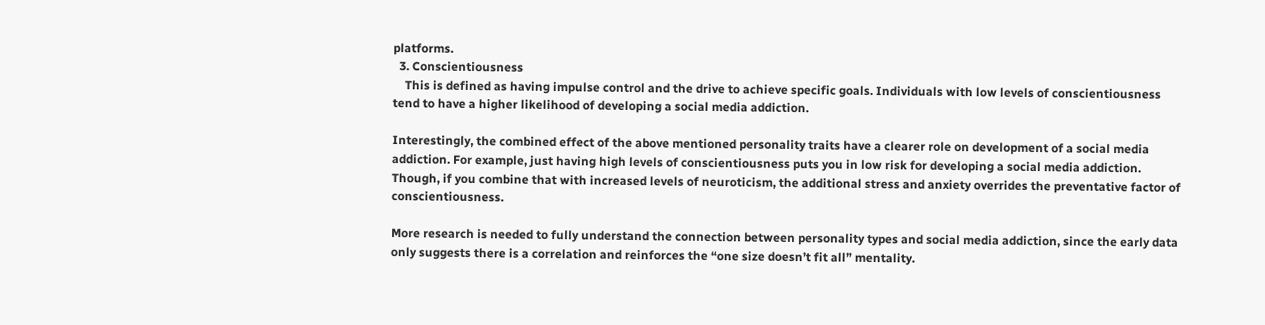platforms.
  3. Conscientiousness
    This is defined as having impulse control and the drive to achieve specific goals. Individuals with low levels of conscientiousness tend to have a higher likelihood of developing a social media addiction.

Interestingly, the combined effect of the above mentioned personality traits have a clearer role on development of a social media addiction. For example, just having high levels of conscientiousness puts you in low risk for developing a social media addiction. Though, if you combine that with increased levels of neuroticism, the additional stress and anxiety overrides the preventative factor of conscientiousness.

More research is needed to fully understand the connection between personality types and social media addiction, since the early data only suggests there is a correlation and reinforces the “one size doesn’t fit all” mentality.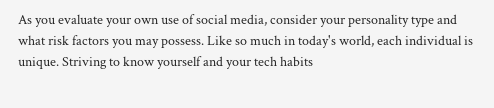As you evaluate your own use of social media, consider your personality type and what risk factors you may possess. Like so much in today's world, each individual is unique. Striving to know yourself and your tech habits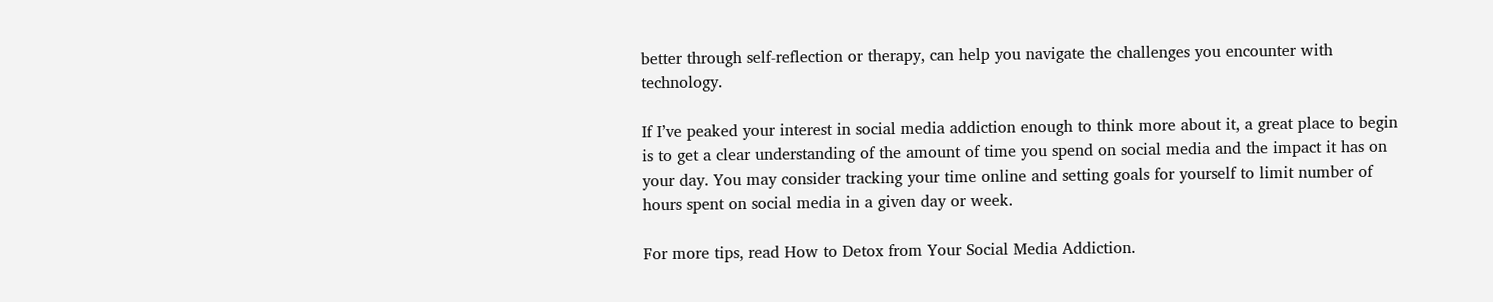better through self-reflection or therapy, can help you navigate the challenges you encounter with technology.

If I’ve peaked your interest in social media addiction enough to think more about it, a great place to begin is to get a clear understanding of the amount of time you spend on social media and the impact it has on your day. You may consider tracking your time online and setting goals for yourself to limit number of hours spent on social media in a given day or week.

For more tips, read How to Detox from Your Social Media Addiction.